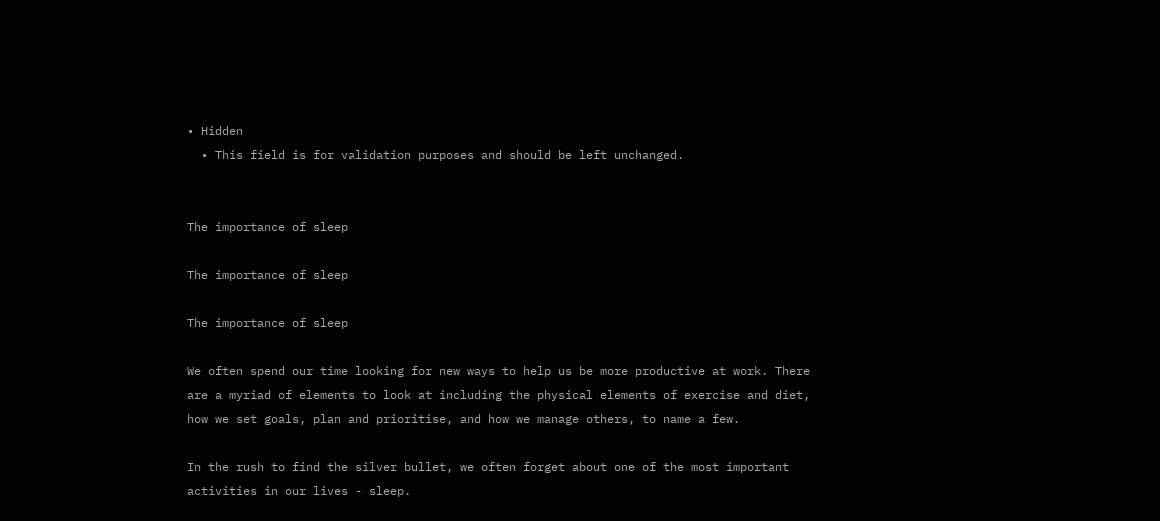• Hidden
  • This field is for validation purposes and should be left unchanged.


The importance of sleep

The importance of sleep

The importance of sleep

We often spend our time looking for new ways to help us be more productive at work. There are a myriad of elements to look at including the physical elements of exercise and diet, how we set goals, plan and prioritise, and how we manage others, to name a few.

In the rush to find the silver bullet, we often forget about one of the most important activities in our lives - sleep.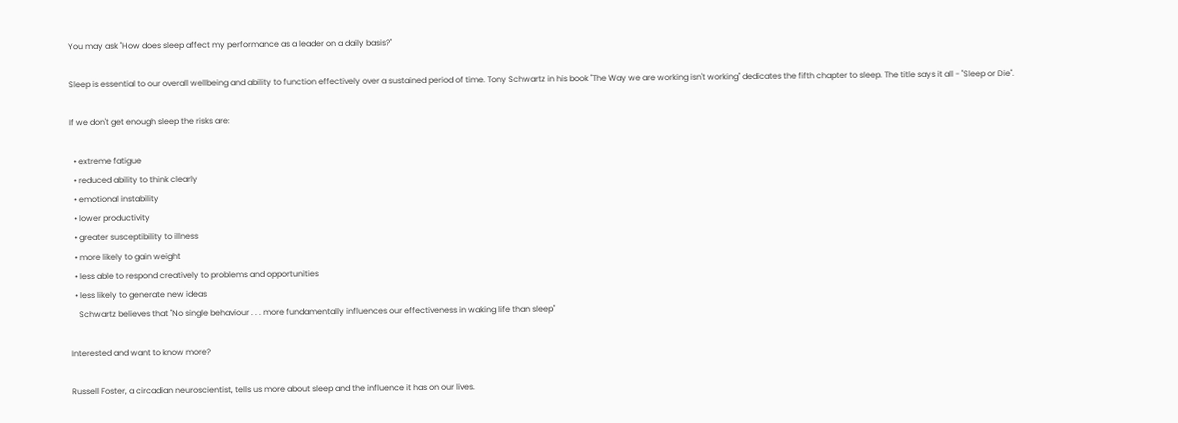You may ask "How does sleep affect my performance as a leader on a daily basis?"

Sleep is essential to our overall wellbeing and ability to function effectively over a sustained period of time. Tony Schwartz in his book "The Way we are working isn't working" dedicates the fifth chapter to sleep. The title says it all - "Sleep or Die".

If we don't get enough sleep the risks are:

  • extreme fatigue
  • reduced ability to think clearly
  • emotional instability
  • lower productivity
  • greater susceptibility to illness
  • more likely to gain weight
  • less able to respond creatively to problems and opportunities
  • less likely to generate new ideas
    Schwartz believes that "No single behaviour . . . more fundamentally influences our effectiveness in waking life than sleep"

Interested and want to know more?

Russell Foster, a circadian neuroscientist, tells us more about sleep and the influence it has on our lives.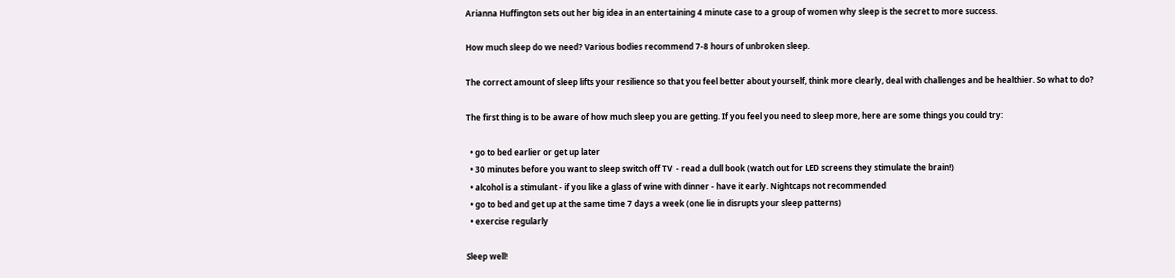Arianna Huffington sets out her big idea in an entertaining 4 minute case to a group of women why sleep is the secret to more success.

How much sleep do we need? Various bodies recommend 7-8 hours of unbroken sleep.

The correct amount of sleep lifts your resilience so that you feel better about yourself, think more clearly, deal with challenges and be healthier. So what to do?

The first thing is to be aware of how much sleep you are getting. If you feel you need to sleep more, here are some things you could try:

  • go to bed earlier or get up later
  • 30 minutes before you want to sleep switch off TV  - read a dull book (watch out for LED screens they stimulate the brain!)
  • alcohol is a stimulant - if you like a glass of wine with dinner - have it early. Nightcaps not recommended
  • go to bed and get up at the same time 7 days a week (one lie in disrupts your sleep patterns)
  • exercise regularly

Sleep well!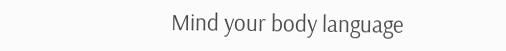Mind your body language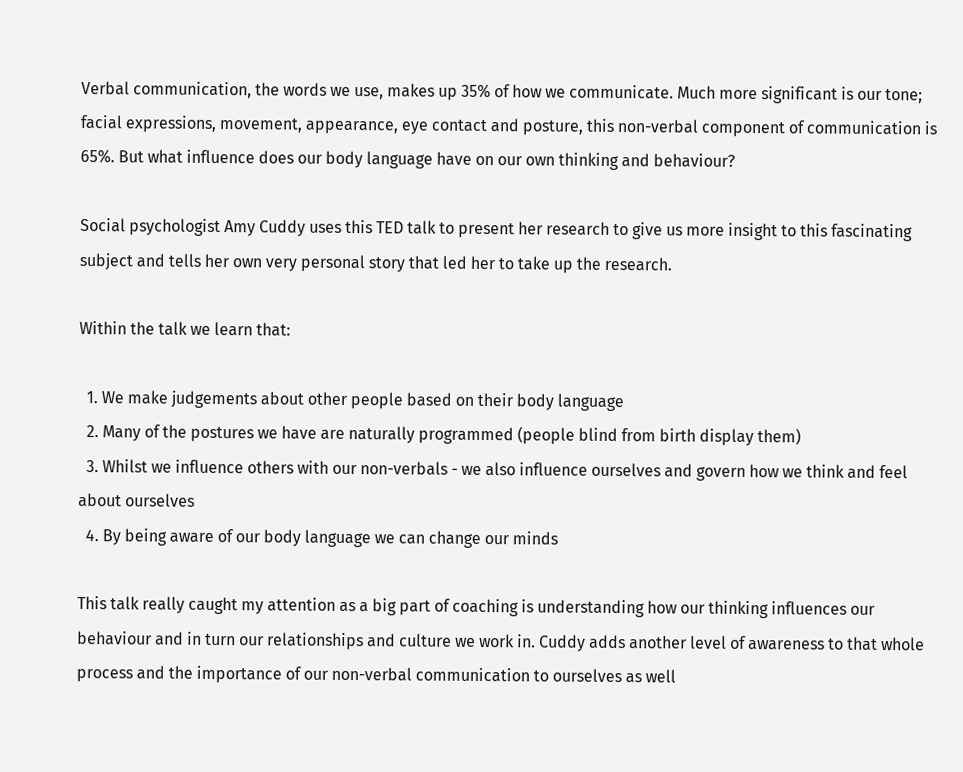Verbal communication, the words we use, makes up 35% of how we communicate. Much more significant is our tone; facial expressions, movement, appearance, eye contact and posture, this non-verbal component of communication is 65%. But what influence does our body language have on our own thinking and behaviour?

Social psychologist Amy Cuddy uses this TED talk to present her research to give us more insight to this fascinating subject and tells her own very personal story that led her to take up the research.

Within the talk we learn that:

  1. We make judgements about other people based on their body language
  2. Many of the postures we have are naturally programmed (people blind from birth display them)
  3. Whilst we influence others with our non-verbals - we also influence ourselves and govern how we think and feel about ourselves
  4. By being aware of our body language we can change our minds

This talk really caught my attention as a big part of coaching is understanding how our thinking influences our behaviour and in turn our relationships and culture we work in. Cuddy adds another level of awareness to that whole process and the importance of our non-verbal communication to ourselves as well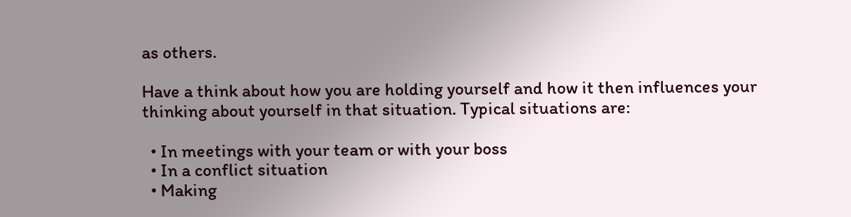as others.

Have a think about how you are holding yourself and how it then influences your thinking about yourself in that situation. Typical situations are:

  • In meetings with your team or with your boss
  • In a conflict situation
  • Making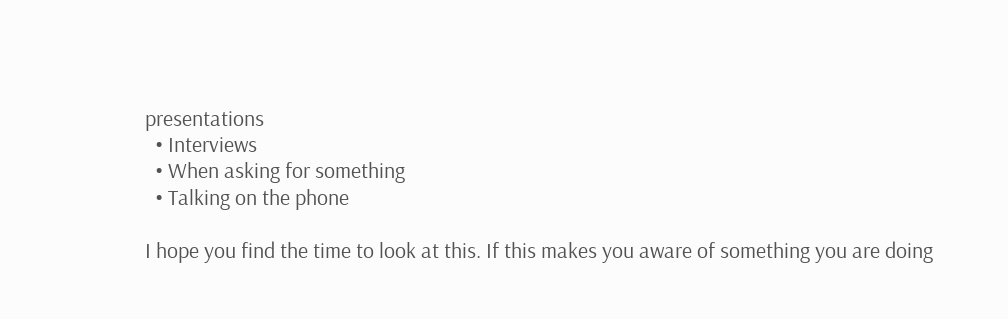presentations
  • Interviews
  • When asking for something
  • Talking on the phone

I hope you find the time to look at this. If this makes you aware of something you are doing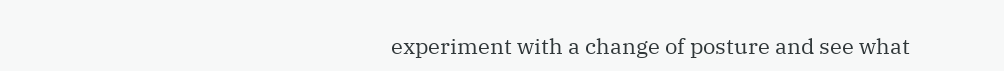experiment with a change of posture and see what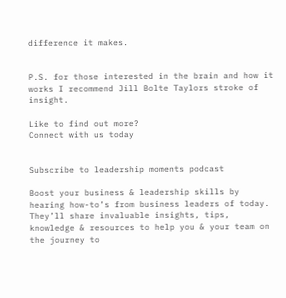difference it makes.


P.S. for those interested in the brain and how it works I recommend Jill Bolte Taylors stroke of insight.

Like to find out more?
Connect with us today


Subscribe to leadership moments podcast

Boost your business & leadership skills by hearing how-to’s from business leaders of today. They’ll share invaluable insights, tips, knowledge & resources to help you & your team on the journey to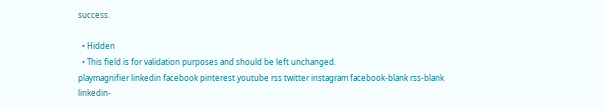success.

  • Hidden
  • This field is for validation purposes and should be left unchanged.
playmagnifier linkedin facebook pinterest youtube rss twitter instagram facebook-blank rss-blank linkedin-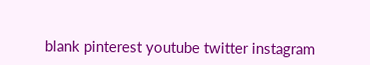blank pinterest youtube twitter instagram